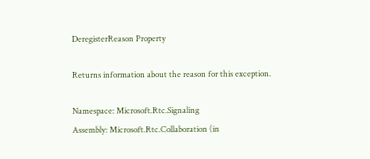DeregisterReason Property

Returns information about the reason for this exception.

Namespace: Microsoft.Rtc.Signaling
Assembly: Microsoft.Rtc.Collaboration (in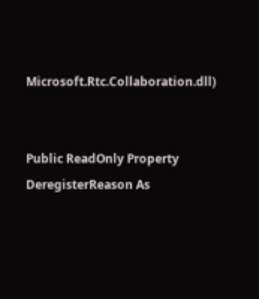Microsoft.Rtc.Collaboration.dll)


Public ReadOnly Property DeregisterReason As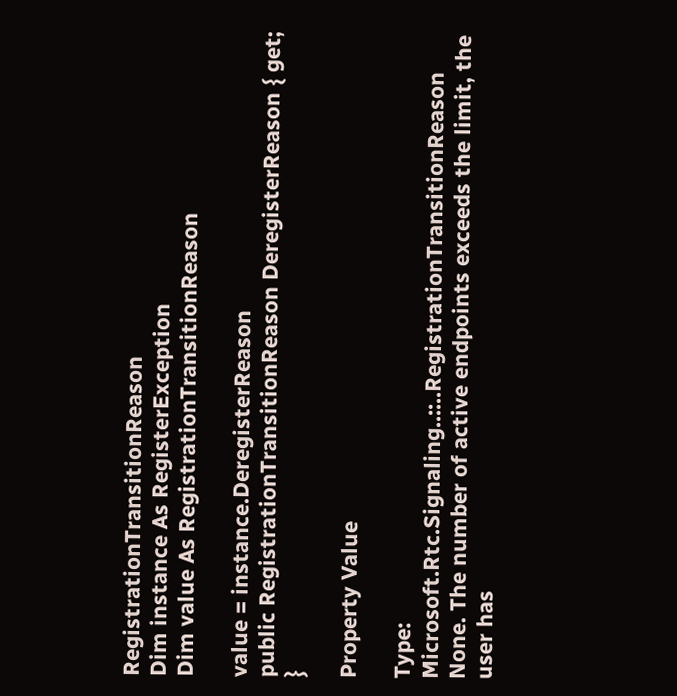RegistrationTransitionReason
Dim instance As RegisterException
Dim value As RegistrationTransitionReason

value = instance.DeregisterReason
public RegistrationTransitionReason DeregisterReason { get; }

Property Value

Type: Microsoft.Rtc.Signaling..::..RegistrationTransitionReason
None. The number of active endpoints exceeds the limit, the user has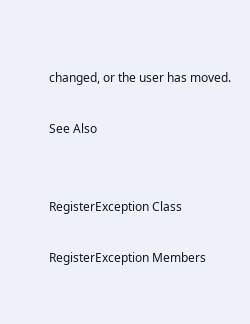changed, or the user has moved.

See Also


RegisterException Class

RegisterException Members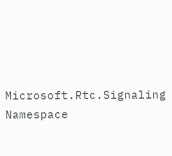Microsoft.Rtc.Signaling Namespace